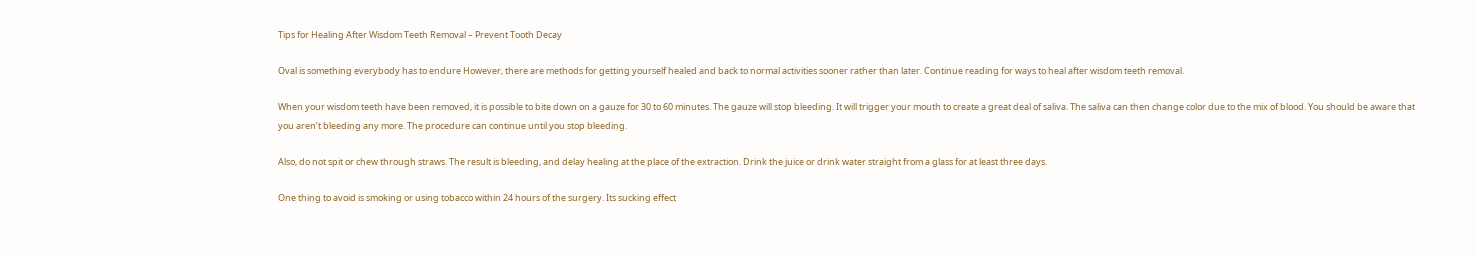Tips for Healing After Wisdom Teeth Removal – Prevent Tooth Decay

Oval is something everybody has to endure However, there are methods for getting yourself healed and back to normal activities sooner rather than later. Continue reading for ways to heal after wisdom teeth removal.

When your wisdom teeth have been removed, it is possible to bite down on a gauze for 30 to 60 minutes. The gauze will stop bleeding. It will trigger your mouth to create a great deal of saliva. The saliva can then change color due to the mix of blood. You should be aware that you aren’t bleeding any more. The procedure can continue until you stop bleeding.

Also, do not spit or chew through straws. The result is bleeding, and delay healing at the place of the extraction. Drink the juice or drink water straight from a glass for at least three days.

One thing to avoid is smoking or using tobacco within 24 hours of the surgery. Its sucking effect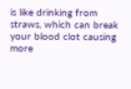is like drinking from straws, which can break your blood clot causing more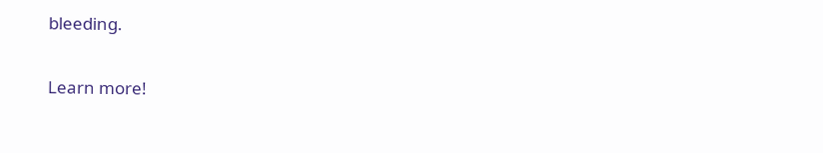bleeding.

Learn more!